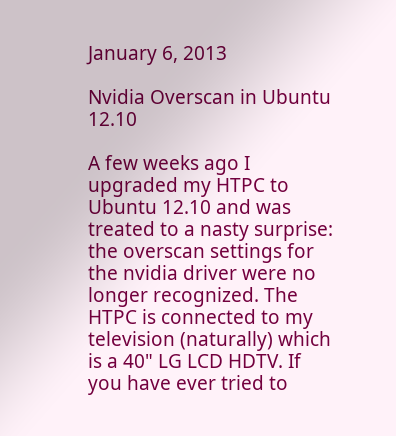January 6, 2013

Nvidia Overscan in Ubuntu 12.10

A few weeks ago I upgraded my HTPC to Ubuntu 12.10 and was treated to a nasty surprise: the overscan settings for the nvidia driver were no longer recognized. The HTPC is connected to my television (naturally) which is a 40" LG LCD HDTV. If you have ever tried to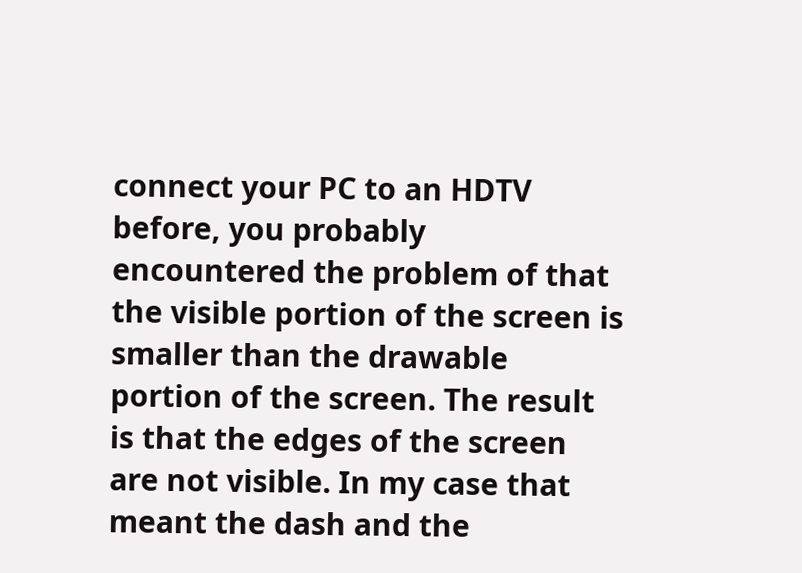connect your PC to an HDTV before, you probably encountered the problem of that the visible portion of the screen is smaller than the drawable portion of the screen. The result is that the edges of the screen are not visible. In my case that meant the dash and the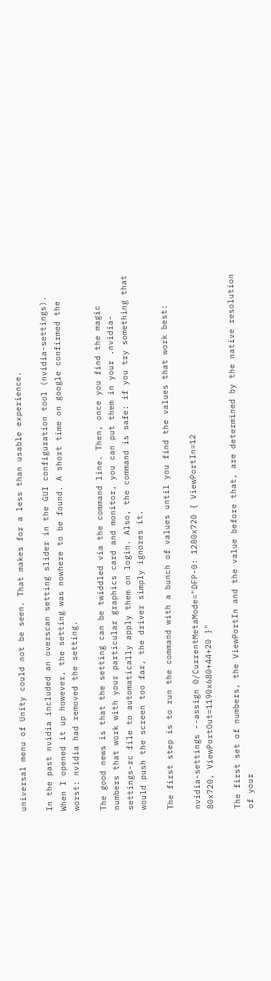universal menu of Unity could not be seen. That makes for a less than usable experience.

In the past nvidia included an overscan setting slider in the GUI configuration tool (nvidia-settings). When I opened it up however, the setting was nowhere to be found. A short time on google confirmed the worst: nvidia had removed the setting.

The good news is that the setting can be twiddled via the command line. Then, once you find the magic numbers that work with your particular graphics card and monitor, you can put them in your .nvidia-settings-rc file to automatically apply them on login. Also, the command is safe: if you try something that would push the screen too far, the driver simply ignores it.

The first step is to run the command with a bunch of values until you find the values that work best:

nvidia-settings --assign 0/CurrentMetaMode="DFP-0: 1280x720 { ViewPortIn=12
80x720, ViewPortOut=1190x680+44+20 }"

The first set of numbers, the ViewPortIn and the value before that, are determined by the native resolution of your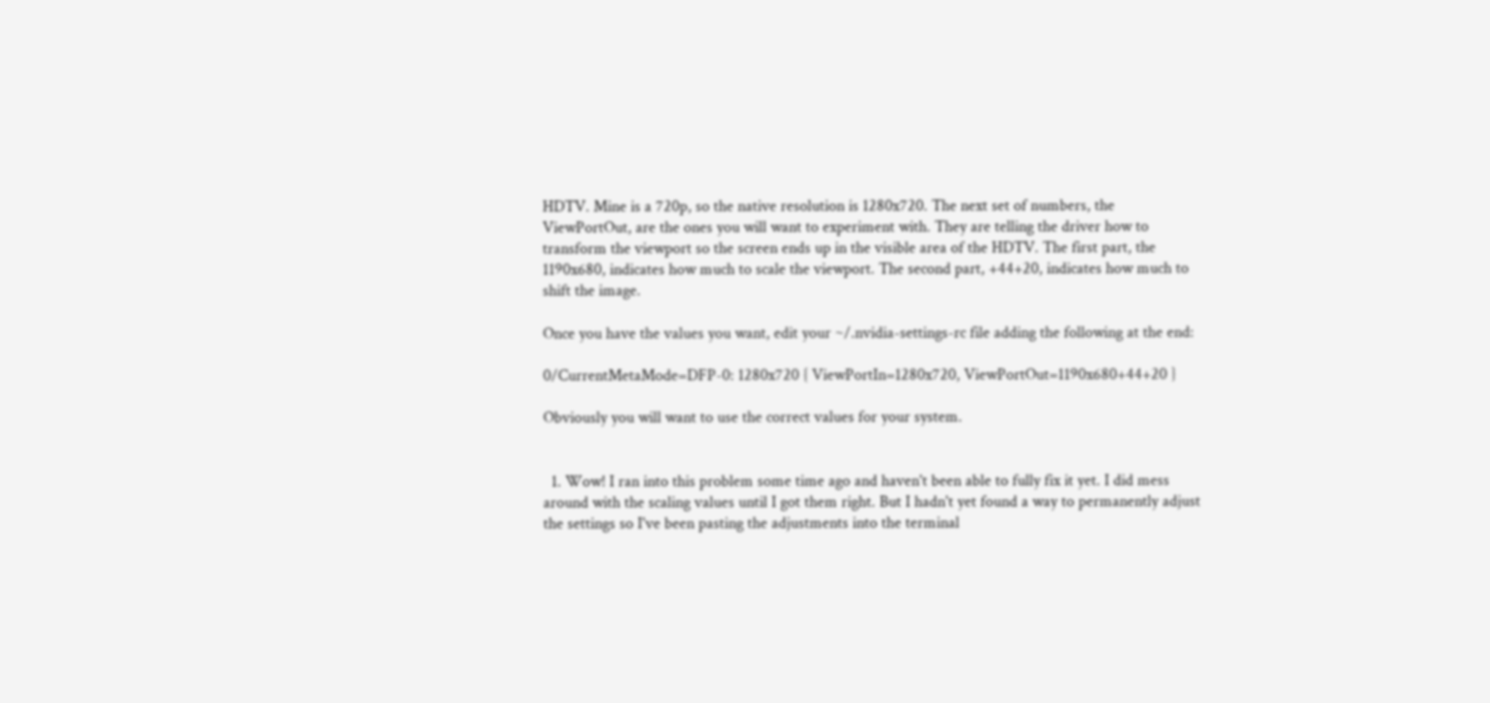HDTV. Mine is a 720p, so the native resolution is 1280x720. The next set of numbers, the ViewPortOut, are the ones you will want to experiment with. They are telling the driver how to transform the viewport so the screen ends up in the visible area of the HDTV. The first part, the 1190x680, indicates how much to scale the viewport. The second part, +44+20, indicates how much to shift the image.

Once you have the values you want, edit your ~/.nvidia-settings-rc file adding the following at the end:

0/CurrentMetaMode=DFP-0: 1280x720 { ViewPortIn=1280x720, ViewPortOut=1190x680+44+20 }

Obviously you will want to use the correct values for your system.


  1. Wow! I ran into this problem some time ago and haven't been able to fully fix it yet. I did mess around with the scaling values until I got them right. But I hadn't yet found a way to permanently adjust the settings so I've been pasting the adjustments into the terminal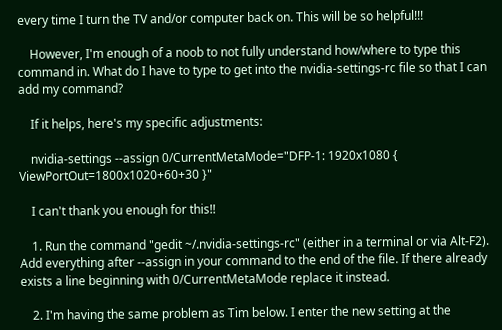every time I turn the TV and/or computer back on. This will be so helpful!!!

    However, I'm enough of a noob to not fully understand how/where to type this command in. What do I have to type to get into the nvidia-settings-rc file so that I can add my command?

    If it helps, here's my specific adjustments:

    nvidia-settings --assign 0/CurrentMetaMode="DFP-1: 1920x1080 { ViewPortOut=1800x1020+60+30 }"

    I can't thank you enough for this!!

    1. Run the command "gedit ~/.nvidia-settings-rc" (either in a terminal or via Alt-F2). Add everything after --assign in your command to the end of the file. If there already exists a line beginning with 0/CurrentMetaMode replace it instead.

    2. I'm having the same problem as Tim below. I enter the new setting at the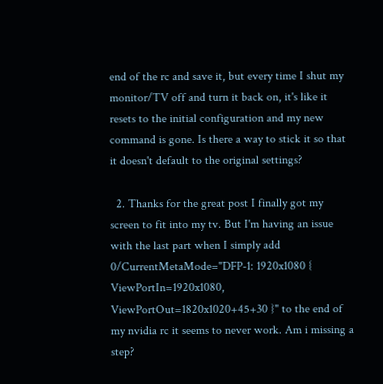end of the rc and save it, but every time I shut my monitor/TV off and turn it back on, it's like it resets to the initial configuration and my new command is gone. Is there a way to stick it so that it doesn't default to the original settings?

  2. Thanks for the great post I finally got my screen to fit into my tv. But I'm having an issue with the last part when I simply add 0/CurrentMetaMode="DFP-1: 1920x1080 { ViewPortIn=1920x1080, ViewPortOut=1820x1020+45+30 }" to the end of my nvidia rc it seems to never work. Am i missing a step?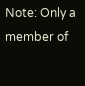Note: Only a member of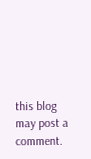this blog may post a comment.